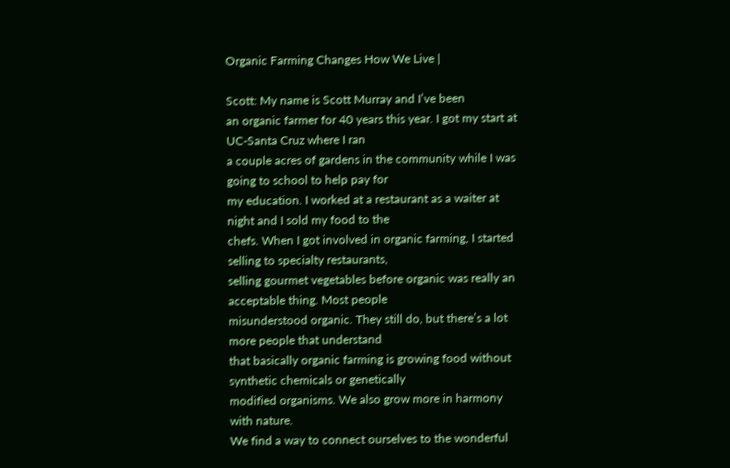Organic Farming Changes How We Live |

Scott: My name is Scott Murray and I’ve been
an organic farmer for 40 years this year. I got my start at UC-Santa Cruz where I ran
a couple acres of gardens in the community while I was going to school to help pay for
my education. I worked at a restaurant as a waiter at night and I sold my food to the
chefs. When I got involved in organic farming, I started selling to specialty restaurants,
selling gourmet vegetables before organic was really an acceptable thing. Most people
misunderstood organic. They still do, but there’s a lot more people that understand
that basically organic farming is growing food without synthetic chemicals or genetically
modified organisms. We also grow more in harmony with nature.
We find a way to connect ourselves to the wonderful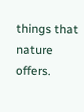things that nature offers.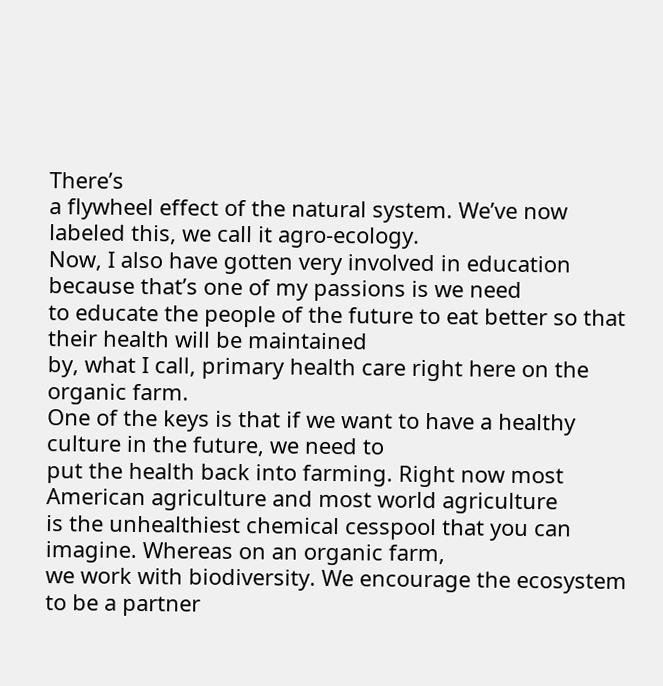There’s
a flywheel effect of the natural system. We’ve now labeled this, we call it agro-ecology.
Now, I also have gotten very involved in education because that’s one of my passions is we need
to educate the people of the future to eat better so that their health will be maintained
by, what I call, primary health care right here on the organic farm.
One of the keys is that if we want to have a healthy culture in the future, we need to
put the health back into farming. Right now most American agriculture and most world agriculture
is the unhealthiest chemical cesspool that you can imagine. Whereas on an organic farm,
we work with biodiversity. We encourage the ecosystem to be a partner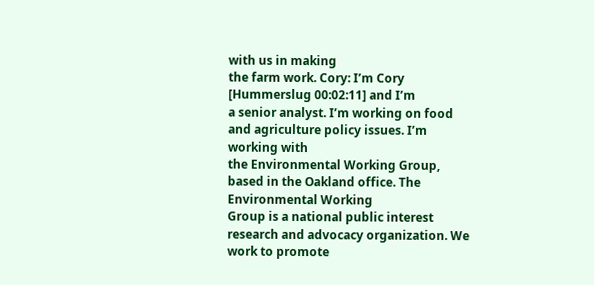with us in making
the farm work. Cory: I’m Cory [Hummerslug 00:02:11] and I’m
a senior analyst. I’m working on food and agriculture policy issues. I’m working with
the Environmental Working Group, based in the Oakland office. The Environmental Working
Group is a national public interest research and advocacy organization. We work to promote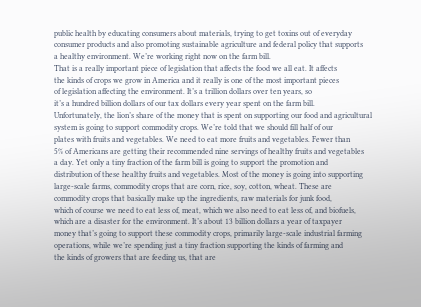public health by educating consumers about materials, trying to get toxins out of everyday
consumer products and also promoting sustainable agriculture and federal policy that supports
a healthy environment. We’re working right now on the farm bill.
That is a really important piece of legislation that affects the food we all eat. It affects
the kinds of crops we grow in America and it really is one of the most important pieces
of legislation affecting the environment. It’s a trillion dollars over ten years, so
it’s a hundred billion dollars of our tax dollars every year spent on the farm bill.
Unfortunately, the lion’s share of the money that is spent on supporting our food and agricultural
system is going to support commodity crops. We’re told that we should fill half of our
plates with fruits and vegetables. We need to eat more fruits and vegetables. Fewer than
5% of Americans are getting their recommended nine servings of healthy fruits and vegetables
a day. Yet only a tiny fraction of the farm bill is going to support the promotion and
distribution of these healthy fruits and vegetables. Most of the money is going into supporting
large-scale farms, commodity crops that are corn, rice, soy, cotton, wheat. These are
commodity crops that basically make up the ingredients, raw materials for junk food,
which of course we need to eat less of, meat, which we also need to eat less of, and biofuels,
which are a disaster for the environment. It’s about 13 billion dollars a year of taxpayer
money that’s going to support these commodity crops, primarily large-scale industrial farming
operations, while we’re spending just a tiny fraction supporting the kinds of farming and
the kinds of growers that are feeding us, that are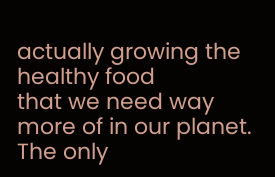actually growing the healthy food
that we need way more of in our planet. The only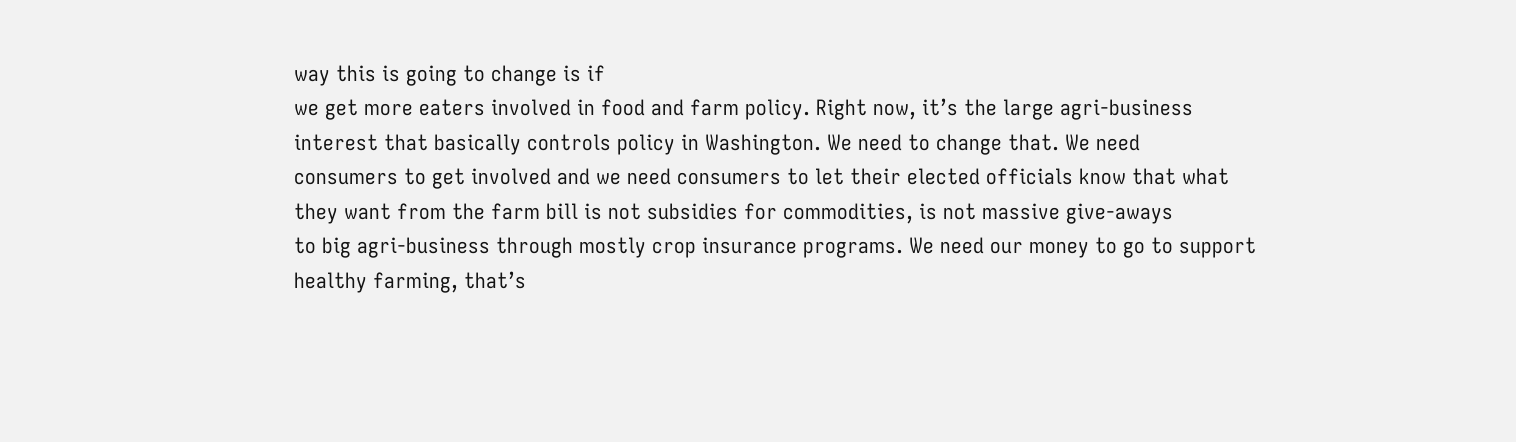way this is going to change is if
we get more eaters involved in food and farm policy. Right now, it’s the large agri-business
interest that basically controls policy in Washington. We need to change that. We need
consumers to get involved and we need consumers to let their elected officials know that what
they want from the farm bill is not subsidies for commodities, is not massive give-aways
to big agri-business through mostly crop insurance programs. We need our money to go to support
healthy farming, that’s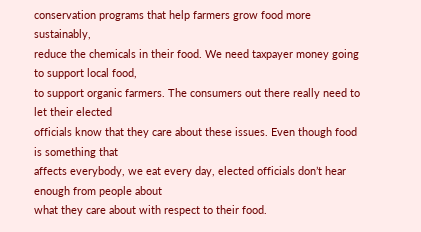conservation programs that help farmers grow food more sustainably,
reduce the chemicals in their food. We need taxpayer money going to support local food,
to support organic farmers. The consumers out there really need to let their elected
officials know that they care about these issues. Even though food is something that
affects everybody, we eat every day, elected officials don’t hear enough from people about
what they care about with respect to their food.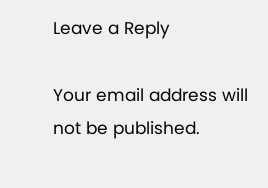Leave a Reply

Your email address will not be published.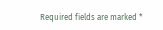Required fields are marked *